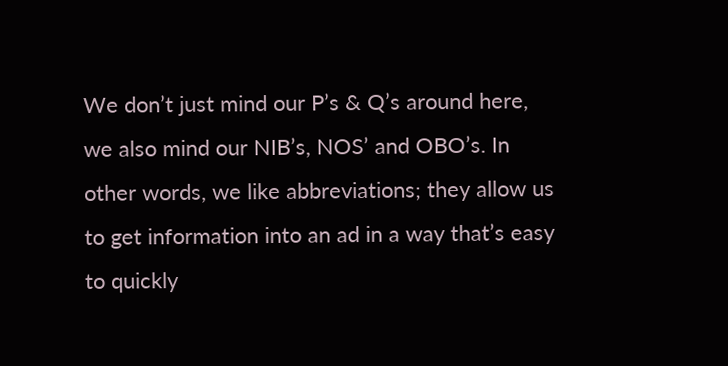We don’t just mind our P’s & Q’s around here, we also mind our NIB’s, NOS’ and OBO’s. In other words, we like abbreviations; they allow us to get information into an ad in a way that’s easy to quickly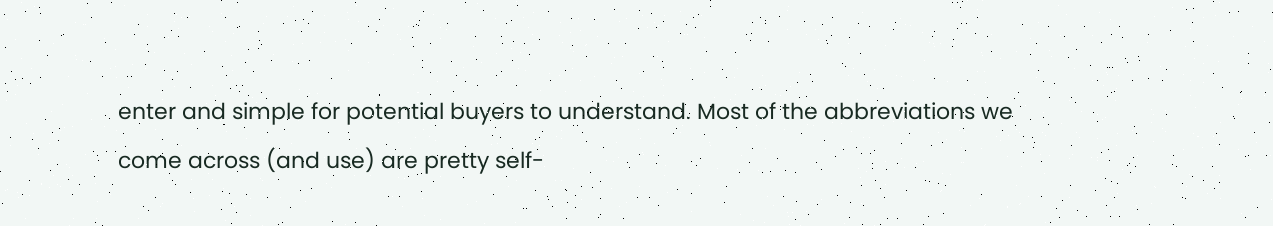enter and simple for potential buyers to understand. Most of the abbreviations we come across (and use) are pretty self-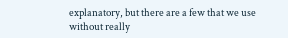explanatory, but there are a few that we use without really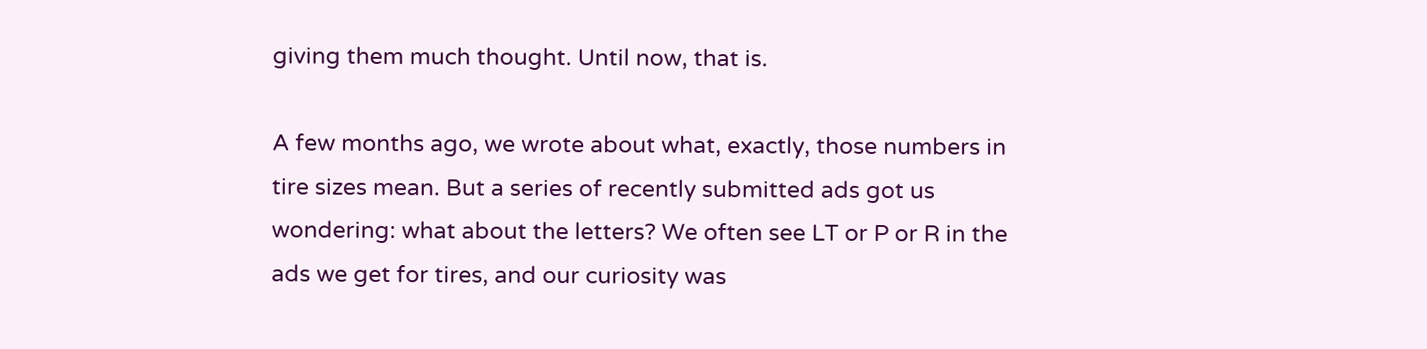giving them much thought. Until now, that is.

A few months ago, we wrote about what, exactly, those numbers in tire sizes mean. But a series of recently submitted ads got us wondering: what about the letters? We often see LT or P or R in the ads we get for tires, and our curiosity was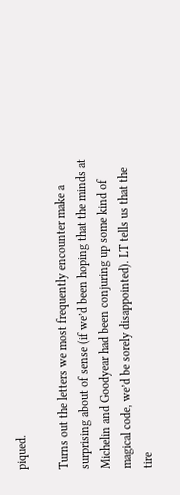piqued.

Turns out the letters we most frequently encounter make a surprising about of sense (if we’d been hoping that the minds at Michelin and Goodyear had been conjuring up some kind of magical code, we’d be sorely disappointed). LT tells us that the tire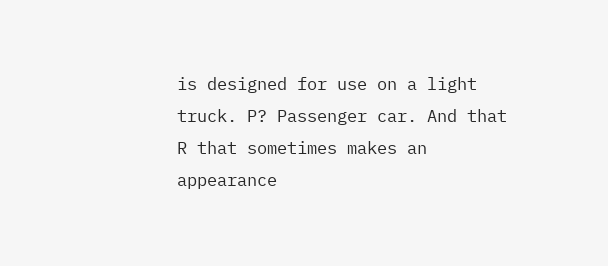is designed for use on a light truck. P? Passenger car. And that R that sometimes makes an appearance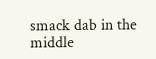smack dab in the middle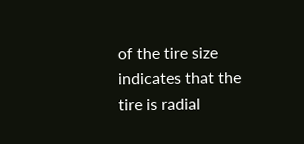of the tire size indicates that the tire is radial